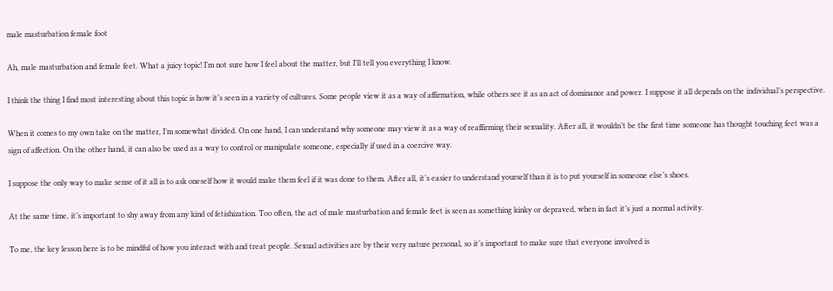male masturbation female foot

Ah, male masturbation and female feet. What a juicy topic! I’m not sure how I feel about the matter, but I’ll tell you everything I know.

I think the thing I find most interesting about this topic is how it’s seen in a variety of cultures. Some people view it as a way of affirmation, while others see it as an act of dominance and power. I suppose it all depends on the individual’s perspective.

When it comes to my own take on the matter, I’m somewhat divided. On one hand, I can understand why someone may view it as a way of reaffirming their sexuality. After all, it wouldn’t be the first time someone has thought touching feet was a sign of affection. On the other hand, it can also be used as a way to control or manipulate someone, especially if used in a coercive way.

I suppose the only way to make sense of it all is to ask oneself how it would make them feel if it was done to them. After all, it’s easier to understand yourself than it is to put yourself in someone else’s shoes.

At the same time, it’s important to shy away from any kind of fetishization. Too often, the act of male masturbation and female feet is seen as something kinky or depraved, when in fact it’s just a normal activity.

To me, the key lesson here is to be mindful of how you interact with and treat people. Sexual activities are by their very nature personal, so it’s important to make sure that everyone involved is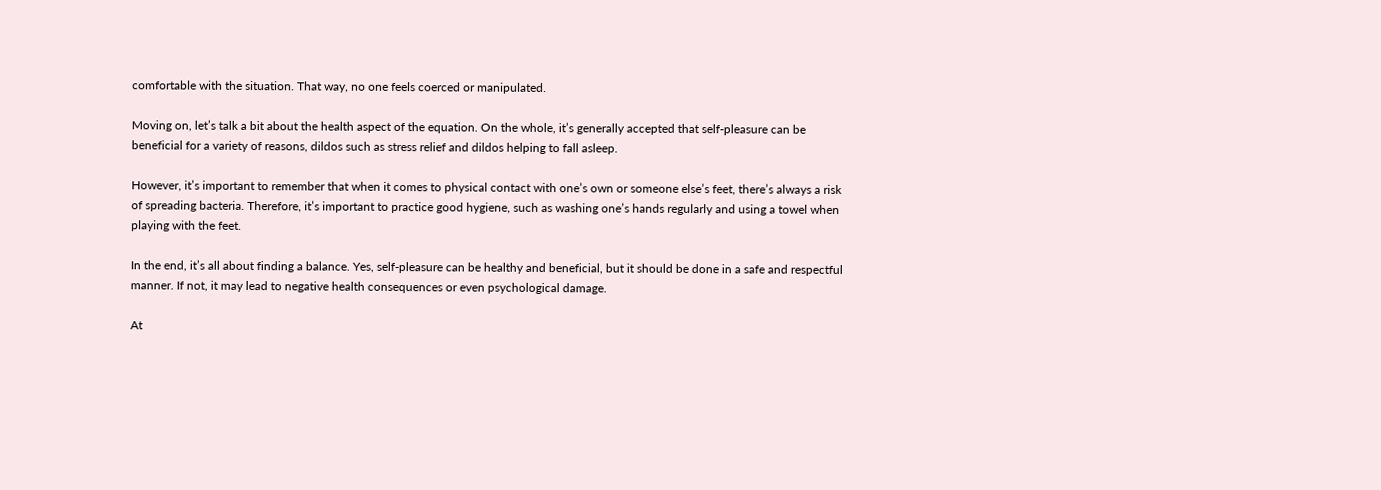comfortable with the situation. That way, no one feels coerced or manipulated.

Moving on, let’s talk a bit about the health aspect of the equation. On the whole, it’s generally accepted that self-pleasure can be beneficial for a variety of reasons, dildos such as stress relief and dildos helping to fall asleep.

However, it’s important to remember that when it comes to physical contact with one’s own or someone else’s feet, there’s always a risk of spreading bacteria. Therefore, it’s important to practice good hygiene, such as washing one’s hands regularly and using a towel when playing with the feet.

In the end, it’s all about finding a balance. Yes, self-pleasure can be healthy and beneficial, but it should be done in a safe and respectful manner. If not, it may lead to negative health consequences or even psychological damage.

At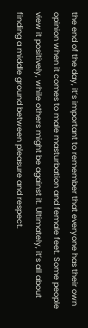the end of the day, it’s important to remember that everyone has their own opinion when it comes to male masturbation and female feet. Some people view it positively, while others might be against it. Ultimately, it’s all about finding a middle ground between pleasure and respect.